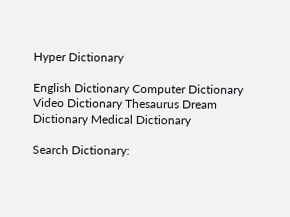Hyper Dictionary

English Dictionary Computer Dictionary Video Dictionary Thesaurus Dream Dictionary Medical Dictionary

Search Dictionary: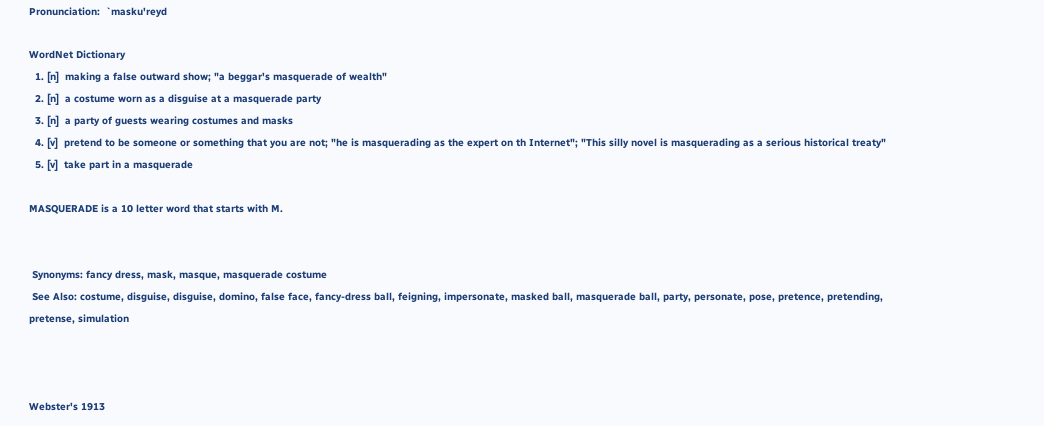Pronunciation:  `masku'reyd

WordNet Dictionary
  1. [n]  making a false outward show; "a beggar's masquerade of wealth"
  2. [n]  a costume worn as a disguise at a masquerade party
  3. [n]  a party of guests wearing costumes and masks
  4. [v]  pretend to be someone or something that you are not; "he is masquerading as the expert on th Internet"; "This silly novel is masquerading as a serious historical treaty"
  5. [v]  take part in a masquerade

MASQUERADE is a 10 letter word that starts with M.


 Synonyms: fancy dress, mask, masque, masquerade costume
 See Also: costume, disguise, disguise, domino, false face, fancy-dress ball, feigning, impersonate, masked ball, masquerade ball, party, personate, pose, pretence, pretending, pretense, simulation



Webster's 1913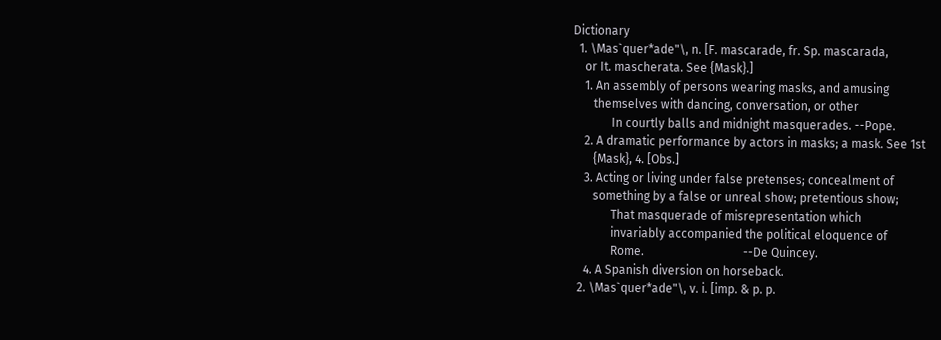Dictionary
  1. \Mas`quer*ade"\, n. [F. mascarade, fr. Sp. mascarada,
    or It. mascherata. See {Mask}.]
    1. An assembly of persons wearing masks, and amusing
       themselves with dancing, conversation, or other
             In courtly balls and midnight masquerades. --Pope.
    2. A dramatic performance by actors in masks; a mask. See 1st
       {Mask}, 4. [Obs.]
    3. Acting or living under false pretenses; concealment of
       something by a false or unreal show; pretentious show;
             That masquerade of misrepresentation which
             invariably accompanied the political eloquence of
             Rome.                                 --De Quincey.
    4. A Spanish diversion on horseback.
  2. \Mas`quer*ade"\, v. i. [imp. & p. p.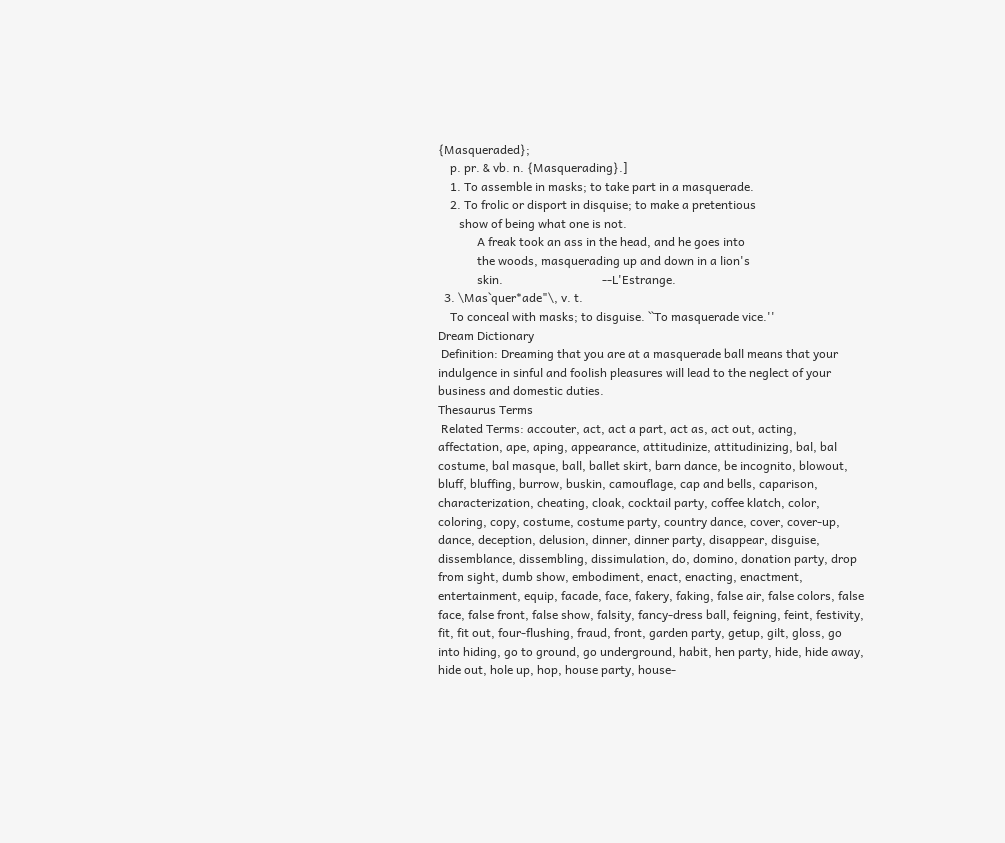{Masqueraded};
    p. pr. & vb. n. {Masquerading}.]
    1. To assemble in masks; to take part in a masquerade.
    2. To frolic or disport in disquise; to make a pretentious
       show of being what one is not.
             A freak took an ass in the head, and he goes into
             the woods, masquerading up and down in a lion's
             skin.                                 --L'Estrange.
  3. \Mas`quer*ade"\, v. t.
    To conceal with masks; to disguise. ``To masquerade vice.''
Dream Dictionary
 Definition: Dreaming that you are at a masquerade ball means that your indulgence in sinful and foolish pleasures will lead to the neglect of your business and domestic duties.
Thesaurus Terms
 Related Terms: accouter, act, act a part, act as, act out, acting, affectation, ape, aping, appearance, attitudinize, attitudinizing, bal, bal costume, bal masque, ball, ballet skirt, barn dance, be incognito, blowout, bluff, bluffing, burrow, buskin, camouflage, cap and bells, caparison, characterization, cheating, cloak, cocktail party, coffee klatch, color, coloring, copy, costume, costume party, country dance, cover, cover-up, dance, deception, delusion, dinner, dinner party, disappear, disguise, dissemblance, dissembling, dissimulation, do, domino, donation party, drop from sight, dumb show, embodiment, enact, enacting, enactment, entertainment, equip, facade, face, fakery, faking, false air, false colors, false face, false front, false show, falsity, fancy-dress ball, feigning, feint, festivity, fit, fit out, four-flushing, fraud, front, garden party, getup, gilt, gloss, go into hiding, go to ground, go underground, habit, hen party, hide, hide away, hide out, hole up, hop, house party, house-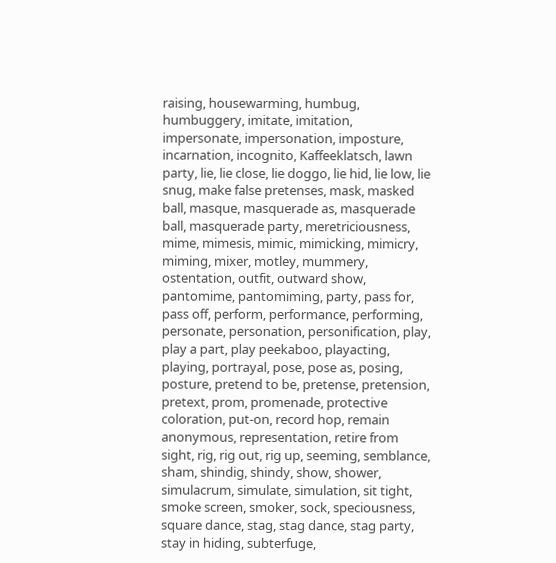raising, housewarming, humbug, humbuggery, imitate, imitation, impersonate, impersonation, imposture, incarnation, incognito, Kaffeeklatsch, lawn party, lie, lie close, lie doggo, lie hid, lie low, lie snug, make false pretenses, mask, masked ball, masque, masquerade as, masquerade ball, masquerade party, meretriciousness, mime, mimesis, mimic, mimicking, mimicry, miming, mixer, motley, mummery, ostentation, outfit, outward show, pantomime, pantomiming, party, pass for, pass off, perform, performance, performing, personate, personation, personification, play, play a part, play peekaboo, playacting, playing, portrayal, pose, pose as, posing, posture, pretend to be, pretense, pretension, pretext, prom, promenade, protective coloration, put-on, record hop, remain anonymous, representation, retire from sight, rig, rig out, rig up, seeming, semblance, sham, shindig, shindy, show, shower, simulacrum, simulate, simulation, sit tight, smoke screen, smoker, sock, speciousness, square dance, stag, stag dance, stag party, stay in hiding, subterfuge,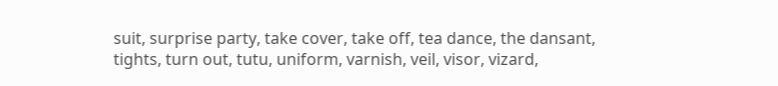suit, surprise party, take cover, take off, tea dance, the dansant, tights, turn out, tutu, uniform, varnish, veil, visor, vizard,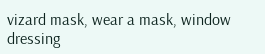vizard mask, wear a mask, window dressing